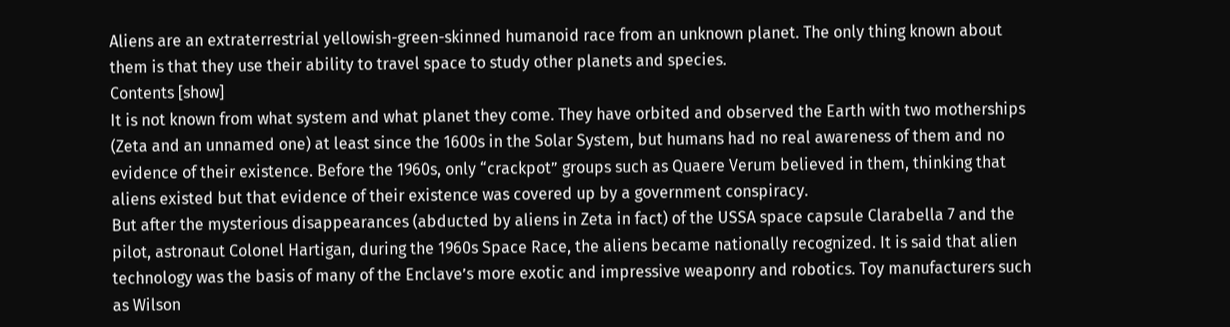Aliens are an extraterrestrial yellowish-green-skinned humanoid race from an unknown planet. The only thing known about them is that they use their ability to travel space to study other planets and species.
Contents [show]
It is not known from what system and what planet they come. They have orbited and observed the Earth with two motherships (Zeta and an unnamed one) at least since the 1600s in the Solar System, but humans had no real awareness of them and no evidence of their existence. Before the 1960s, only “crackpot” groups such as Quaere Verum believed in them, thinking that aliens existed but that evidence of their existence was covered up by a government conspiracy.
But after the mysterious disappearances (abducted by aliens in Zeta in fact) of the USSA space capsule Clarabella 7 and the pilot, astronaut Colonel Hartigan, during the 1960s Space Race, the aliens became nationally recognized. It is said that alien technology was the basis of many of the Enclave’s more exotic and impressive weaponry and robotics. Toy manufacturers such as Wilson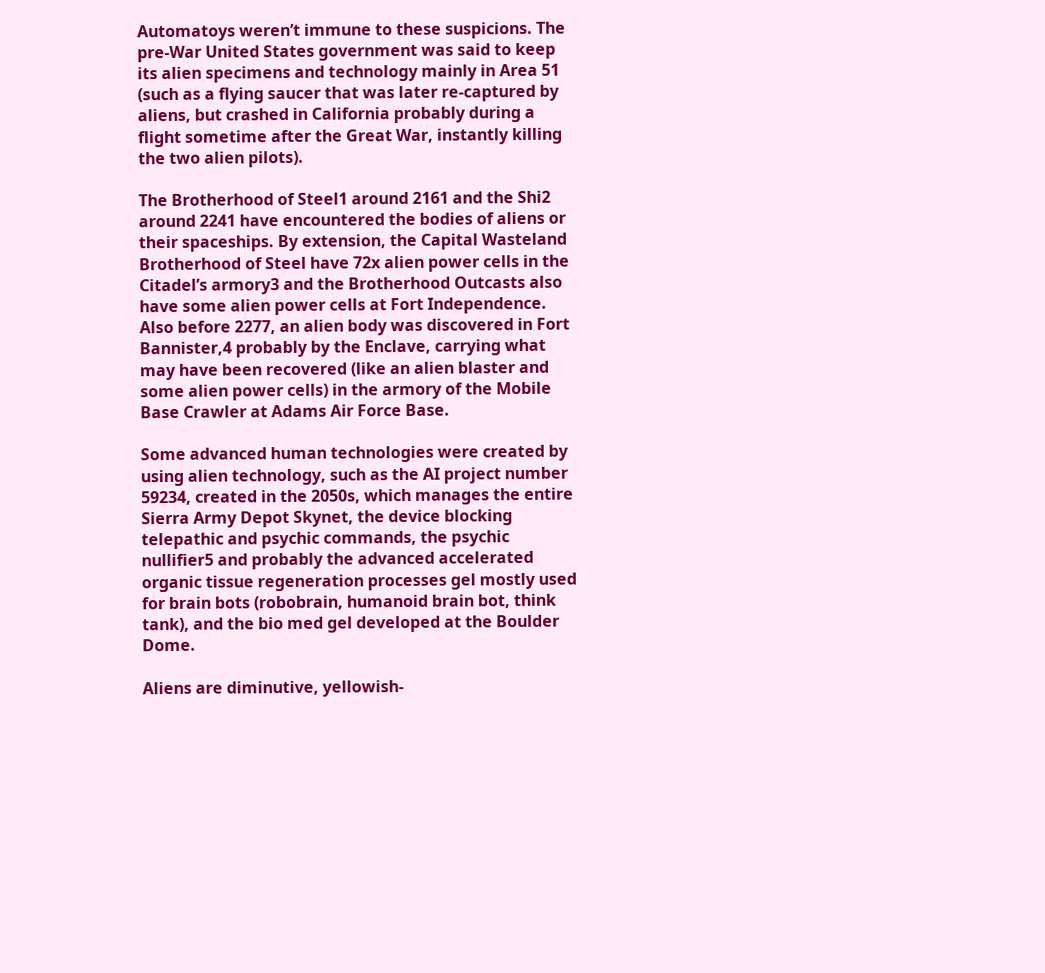Automatoys weren’t immune to these suspicions. The pre-War United States government was said to keep its alien specimens and technology mainly in Area 51 (such as a flying saucer that was later re-captured by aliens, but crashed in California probably during a flight sometime after the Great War, instantly killing the two alien pilots).

The Brotherhood of Steel1 around 2161 and the Shi2 around 2241 have encountered the bodies of aliens or their spaceships. By extension, the Capital Wasteland Brotherhood of Steel have 72x alien power cells in the Citadel’s armory3 and the Brotherhood Outcasts also have some alien power cells at Fort Independence. Also before 2277, an alien body was discovered in Fort Bannister,4 probably by the Enclave, carrying what may have been recovered (like an alien blaster and some alien power cells) in the armory of the Mobile Base Crawler at Adams Air Force Base.

Some advanced human technologies were created by using alien technology, such as the AI project number 59234, created in the 2050s, which manages the entire Sierra Army Depot Skynet, the device blocking telepathic and psychic commands, the psychic nullifier5 and probably the advanced accelerated organic tissue regeneration processes gel mostly used for brain bots (robobrain, humanoid brain bot, think tank), and the bio med gel developed at the Boulder Dome.

Aliens are diminutive, yellowish-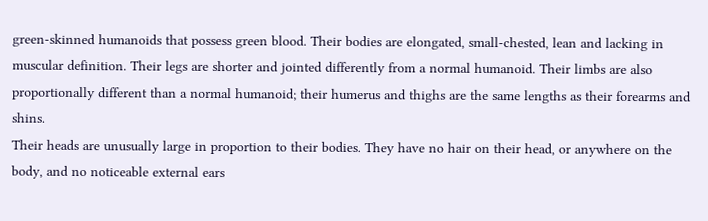green-skinned humanoids that possess green blood. Their bodies are elongated, small-chested, lean and lacking in muscular definition. Their legs are shorter and jointed differently from a normal humanoid. Their limbs are also proportionally different than a normal humanoid; their humerus and thighs are the same lengths as their forearms and shins.
Their heads are unusually large in proportion to their bodies. They have no hair on their head, or anywhere on the body, and no noticeable external ears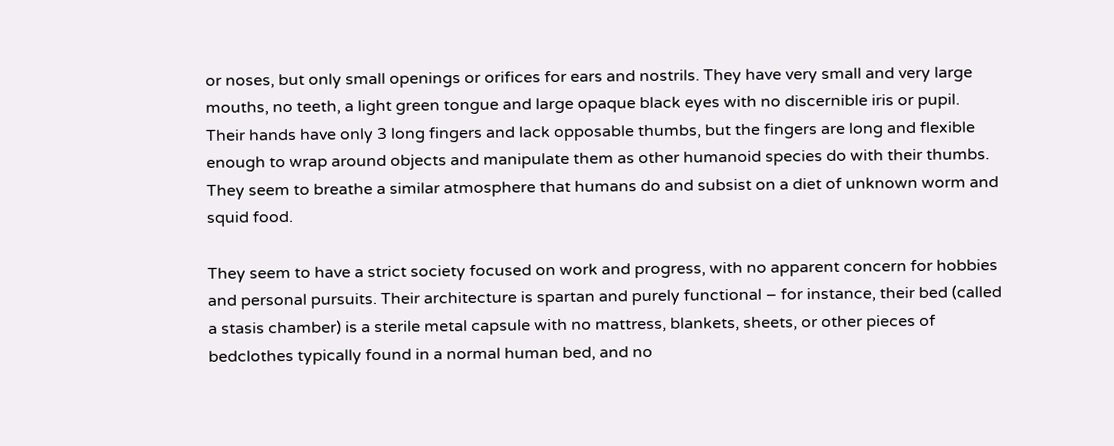or noses, but only small openings or orifices for ears and nostrils. They have very small and very large mouths, no teeth, a light green tongue and large opaque black eyes with no discernible iris or pupil. Their hands have only 3 long fingers and lack opposable thumbs, but the fingers are long and flexible enough to wrap around objects and manipulate them as other humanoid species do with their thumbs. They seem to breathe a similar atmosphere that humans do and subsist on a diet of unknown worm and squid food.

They seem to have a strict society focused on work and progress, with no apparent concern for hobbies and personal pursuits. Their architecture is spartan and purely functional – for instance, their bed (called a stasis chamber) is a sterile metal capsule with no mattress, blankets, sheets, or other pieces of bedclothes typically found in a normal human bed, and no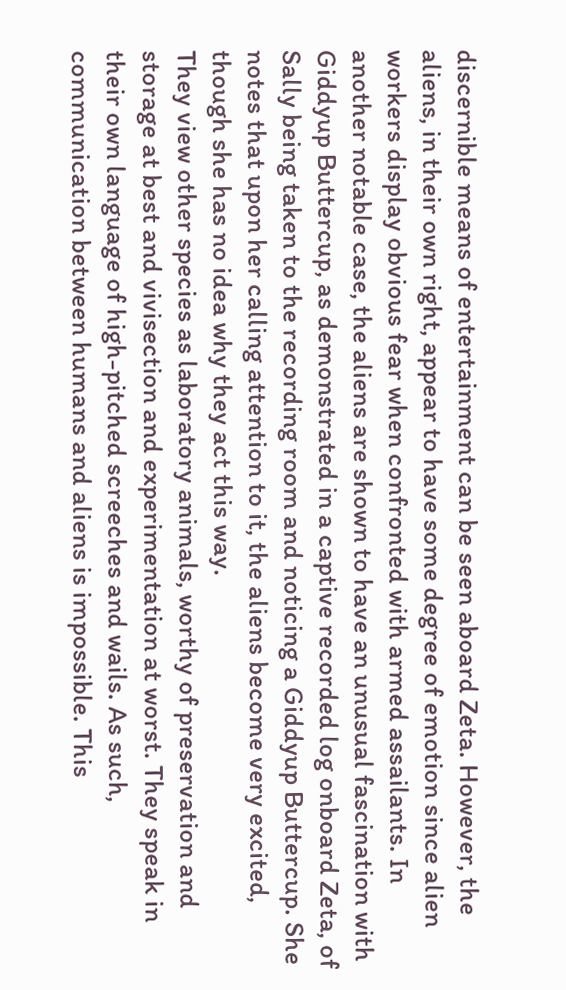discernible means of entertainment can be seen aboard Zeta. However, the aliens, in their own right, appear to have some degree of emotion since alien workers display obvious fear when confronted with armed assailants. In another notable case, the aliens are shown to have an unusual fascination with Giddyup Buttercup, as demonstrated in a captive recorded log onboard Zeta, of Sally being taken to the recording room and noticing a Giddyup Buttercup. She notes that upon her calling attention to it, the aliens become very excited, though she has no idea why they act this way.
They view other species as laboratory animals, worthy of preservation and storage at best and vivisection and experimentation at worst. They speak in their own language of high-pitched screeches and wails. As such, communication between humans and aliens is impossible. This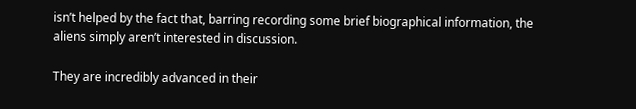isn’t helped by the fact that, barring recording some brief biographical information, the aliens simply aren’t interested in discussion.

They are incredibly advanced in their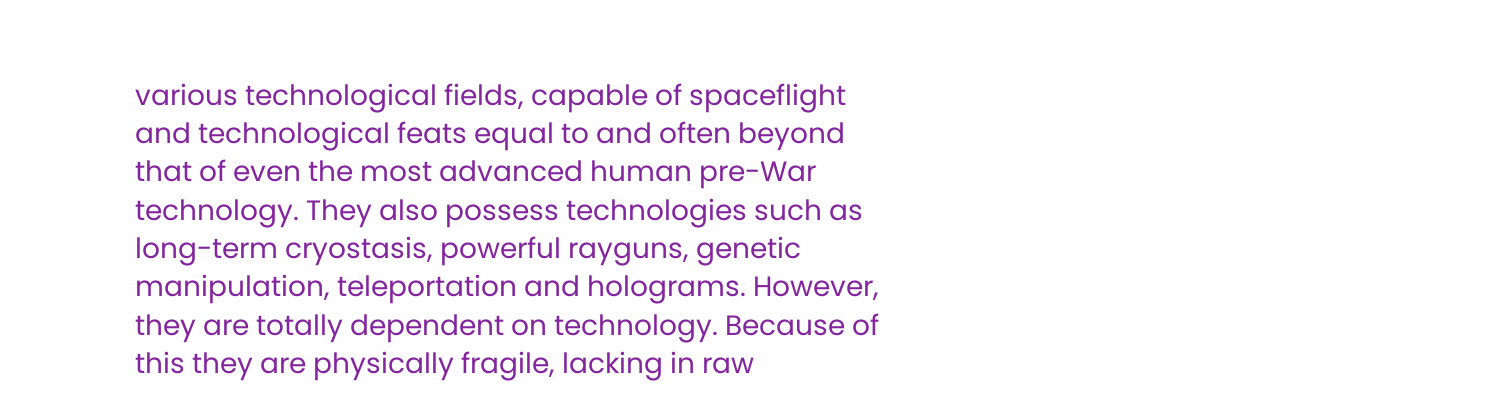various technological fields, capable of spaceflight and technological feats equal to and often beyond that of even the most advanced human pre-War technology. They also possess technologies such as long-term cryostasis, powerful rayguns, genetic manipulation, teleportation and holograms. However, they are totally dependent on technology. Because of this they are physically fragile, lacking in raw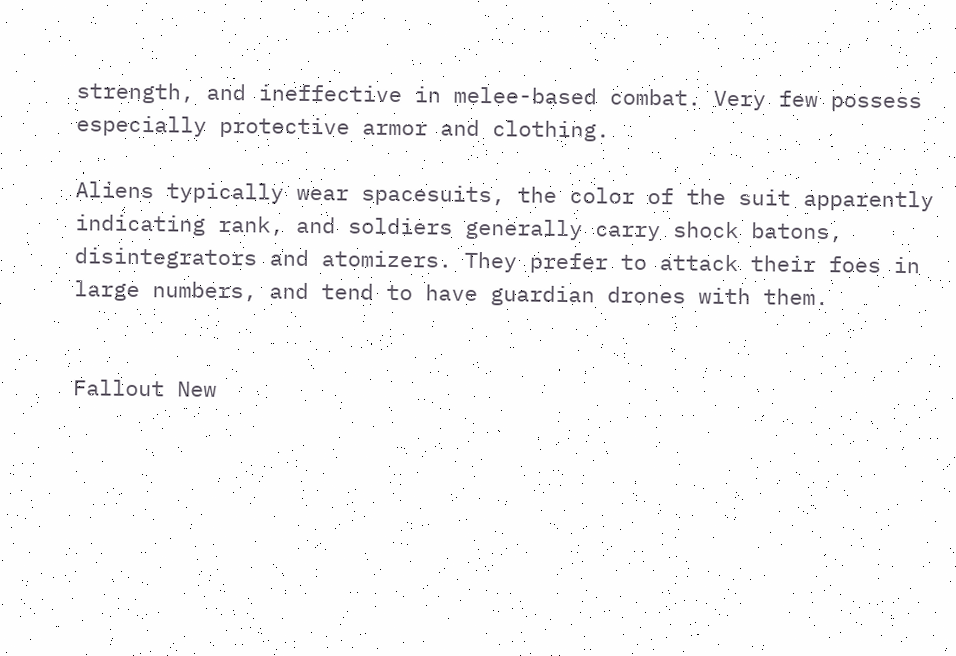strength, and ineffective in melee-based combat. Very few possess especially protective armor and clothing.

Aliens typically wear spacesuits, the color of the suit apparently indicating rank, and soldiers generally carry shock batons, disintegrators and atomizers. They prefer to attack their foes in large numbers, and tend to have guardian drones with them.


Fallout New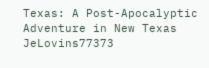Texas: A Post-Apocalyptic Adventure in New Texas JeLovins77373